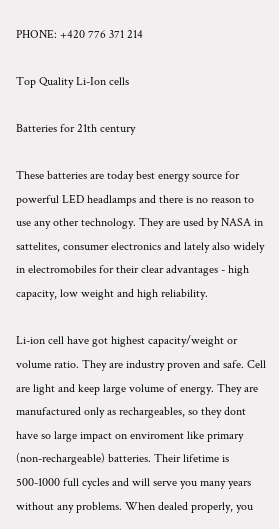PHONE: +420 776 371 214

Top Quality Li-Ion cells

Batteries for 21th century

These batteries are today best energy source for powerful LED headlamps and there is no reason to use any other technology. They are used by NASA in sattelites, consumer electronics and lately also widely in electromobiles for their clear advantages - high capacity, low weight and high reliability.

Li-ion cell have got highest capacity/weight or volume ratio. They are industry proven and safe. Cell are light and keep large volume of energy. They are manufactured only as rechargeables, so they dont have so large impact on enviroment like primary (non-rechargeable) batteries. Their lifetime is 500-1000 full cycles and will serve you many years without any problems. When dealed properly, you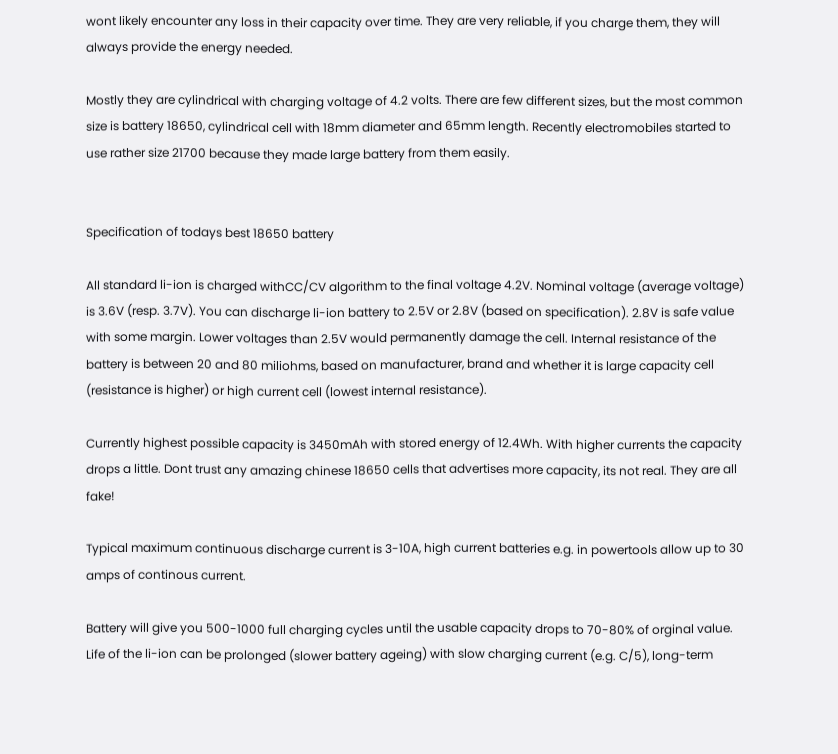wont likely encounter any loss in their capacity over time. They are very reliable, if you charge them, they will always provide the energy needed.

Mostly they are cylindrical with charging voltage of 4.2 volts. There are few different sizes, but the most common size is battery 18650, cylindrical cell with 18mm diameter and 65mm length. Recently electromobiles started to use rather size 21700 because they made large battery from them easily.


Specification of todays best 18650 battery

All standard li-ion is charged withCC/CV algorithm to the final voltage 4.2V. Nominal voltage (average voltage) is 3.6V (resp. 3.7V). You can discharge li-ion battery to 2.5V or 2.8V (based on specification). 2.8V is safe value with some margin. Lower voltages than 2.5V would permanently damage the cell. Internal resistance of the battery is between 20 and 80 miliohms, based on manufacturer, brand and whether it is large capacity cell (resistance is higher) or high current cell (lowest internal resistance).

Currently highest possible capacity is 3450mAh with stored energy of 12.4Wh. With higher currents the capacity drops a little. Dont trust any amazing chinese 18650 cells that advertises more capacity, its not real. They are all fake!

Typical maximum continuous discharge current is 3-10A, high current batteries e.g. in powertools allow up to 30 amps of continous current.

Battery will give you 500-1000 full charging cycles until the usable capacity drops to 70-80% of orginal value. Life of the li-ion can be prolonged (slower battery ageing) with slow charging current (e.g. C/5), long-term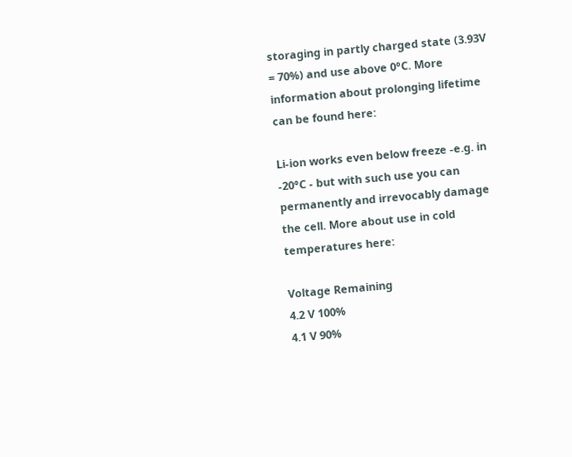storaging in partly charged state (3.93V = 70%) and use above 0°C. More information about prolonging lifetime can be found here:

Li-ion works even below freeze -e.g. in -20°C - but with such use you can permanently and irrevocably damage the cell. More about use in cold temperatures here:

Voltage Remaining
4.2 V 100%
4.1 V 90%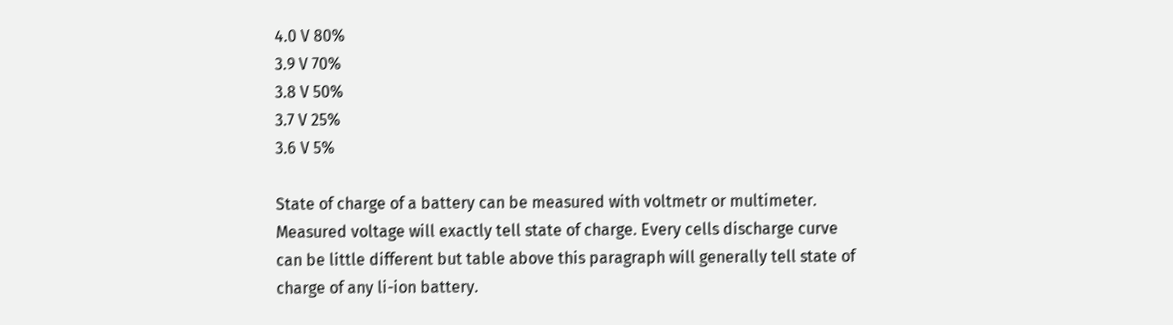4.0 V 80%
3.9 V 70%
3.8 V 50%
3.7 V 25%
3.6 V 5%

State of charge of a battery can be measured with voltmetr or multimeter. Measured voltage will exactly tell state of charge. Every cells discharge curve can be little different but table above this paragraph will generally tell state of charge of any li-ion battery.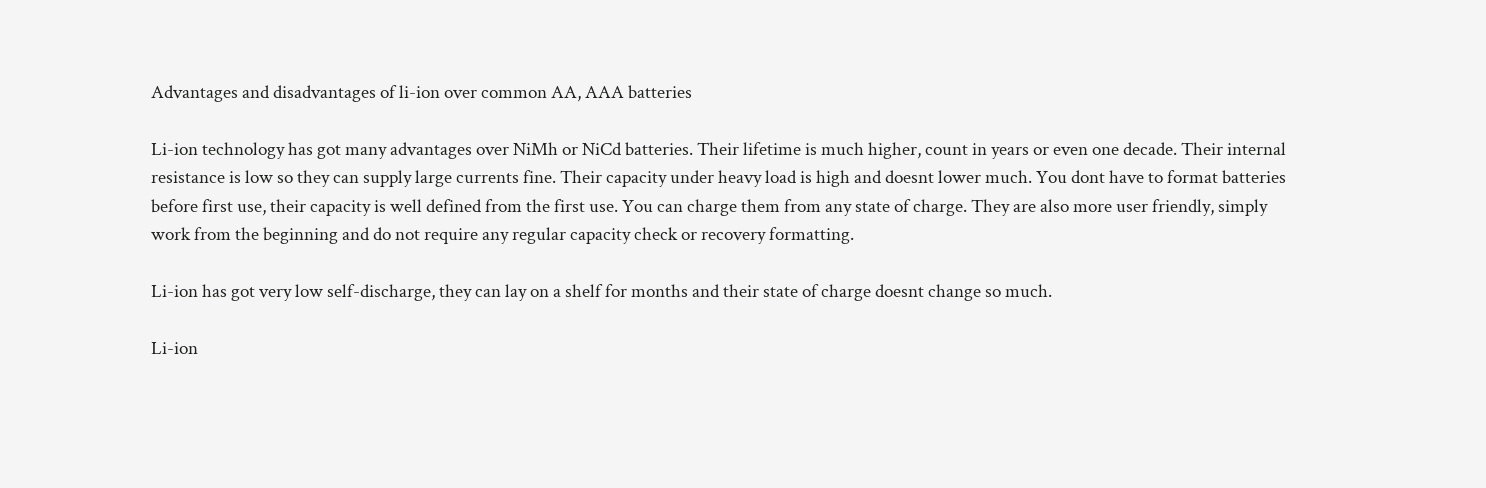Advantages and disadvantages of li-ion over common AA, AAA batteries

Li-ion technology has got many advantages over NiMh or NiCd batteries. Their lifetime is much higher, count in years or even one decade. Their internal resistance is low so they can supply large currents fine. Their capacity under heavy load is high and doesnt lower much. You dont have to format batteries before first use, their capacity is well defined from the first use. You can charge them from any state of charge. They are also more user friendly, simply work from the beginning and do not require any regular capacity check or recovery formatting.

Li-ion has got very low self-discharge, they can lay on a shelf for months and their state of charge doesnt change so much.

Li-ion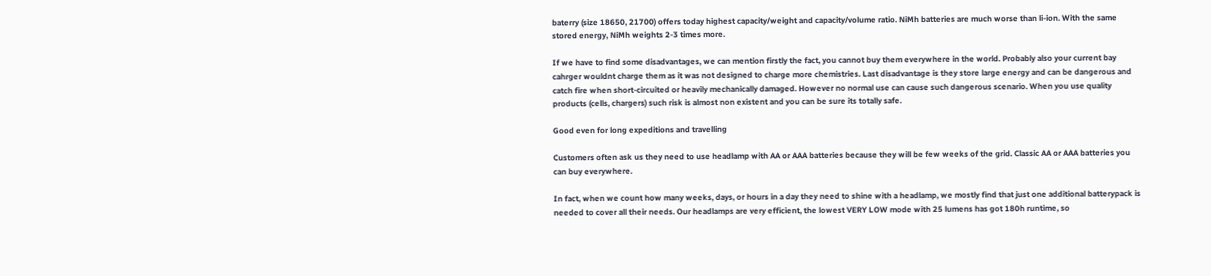baterry (size 18650, 21700) offers today highest capacity/weight and capacity/volume ratio. NiMh batteries are much worse than li-ion. With the same stored energy, NiMh weights 2-3 times more.

If we have to find some disadvantages, we can mention firstly the fact, you cannot buy them everywhere in the world. Probably also your current bay cahrger wouldnt charge them as it was not designed to charge more chemistries. Last disadvantage is they store large energy and can be dangerous and catch fire when short-circuited or heavily mechanically damaged. However no normal use can cause such dangerous scenario. When you use quality products (cells, chargers) such risk is almost non existent and you can be sure its totally safe.

Good even for long expeditions and travelling

Customers often ask us they need to use headlamp with AA or AAA batteries because they will be few weeks of the grid. Classic AA or AAA batteries you can buy everywhere.

In fact, when we count how many weeks, days, or hours in a day they need to shine with a headlamp, we mostly find that just one additional batterypack is needed to cover all their needs. Our headlamps are very efficient, the lowest VERY LOW mode with 25 lumens has got 180h runtime, so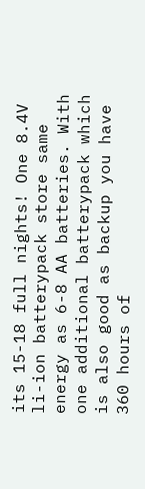its 15-18 full nights! One 8.4V li-ion batterypack store same energy as 6-8 AA batteries. With one additional batterypack which is also good as backup you have 360 hours of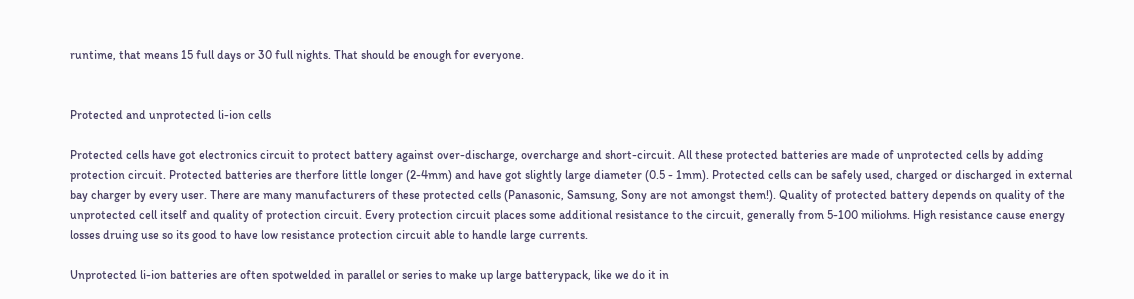runtime, that means 15 full days or 30 full nights. That should be enough for everyone.


Protected and unprotected li-ion cells

Protected cells have got electronics circuit to protect battery against over-discharge, overcharge and short-circuit. All these protected batteries are made of unprotected cells by adding protection circuit. Protected batteries are therfore little longer (2-4mm) and have got slightly large diameter (0.5 - 1mm). Protected cells can be safely used, charged or discharged in external bay charger by every user. There are many manufacturers of these protected cells (Panasonic, Samsung, Sony are not amongst them!). Quality of protected battery depends on quality of the unprotected cell itself and quality of protection circuit. Every protection circuit places some additional resistance to the circuit, generally from 5-100 miliohms. High resistance cause energy losses druing use so its good to have low resistance protection circuit able to handle large currents.

Unprotected li-ion batteries are often spotwelded in parallel or series to make up large batterypack, like we do it in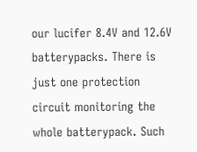our lucifer 8.4V and 12.6V batterypacks. There is just one protection circuit monitoring the whole batterypack. Such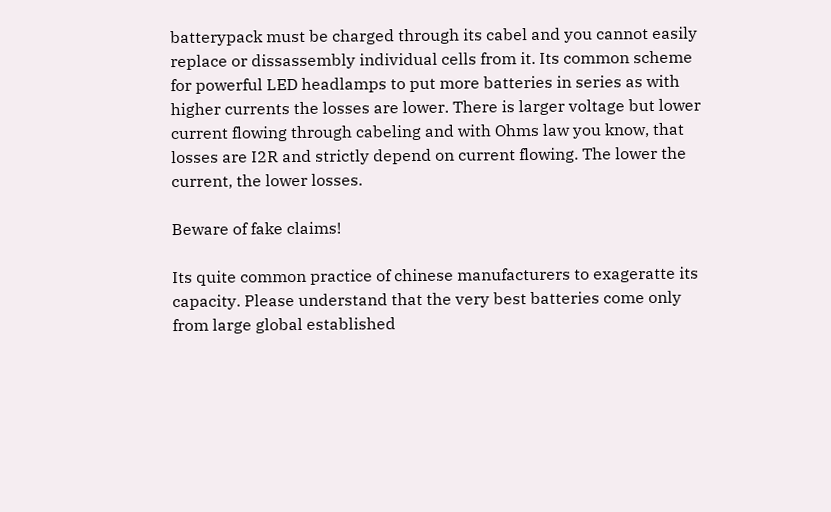batterypack must be charged through its cabel and you cannot easily replace or dissassembly individual cells from it. Its common scheme for powerful LED headlamps to put more batteries in series as with higher currents the losses are lower. There is larger voltage but lower current flowing through cabeling and with Ohms law you know, that losses are I2R and strictly depend on current flowing. The lower the current, the lower losses.

Beware of fake claims!

Its quite common practice of chinese manufacturers to exageratte its capacity. Please understand that the very best batteries come only from large global established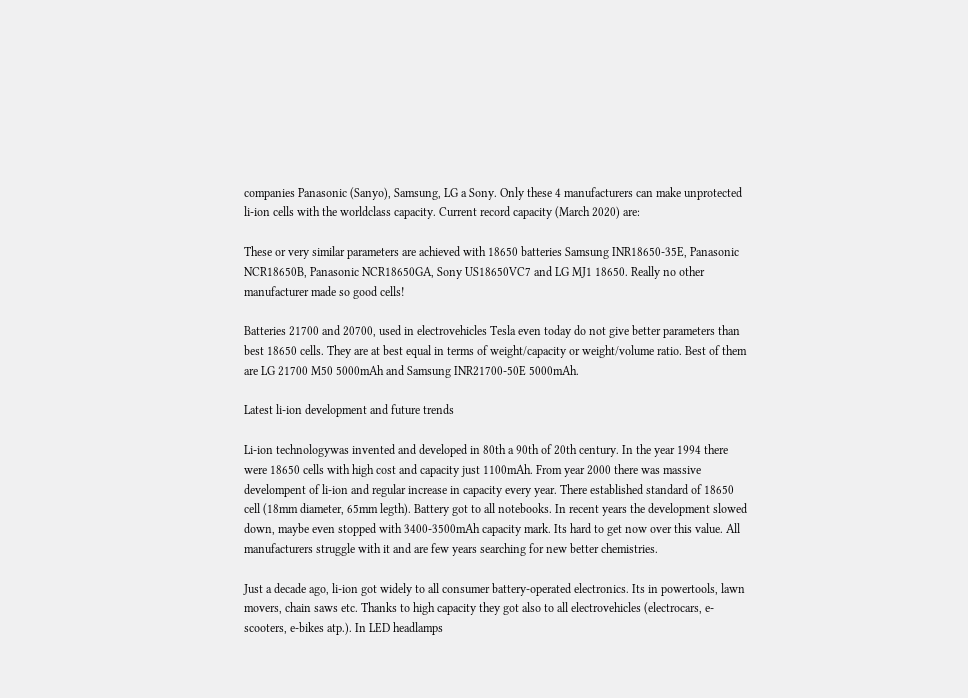companies Panasonic (Sanyo), Samsung, LG a Sony. Only these 4 manufacturers can make unprotected li-ion cells with the worldclass capacity. Current record capacity (March 2020) are:

These or very similar parameters are achieved with 18650 batteries Samsung INR18650-35E, Panasonic NCR18650B, Panasonic NCR18650GA, Sony US18650VC7 and LG MJ1 18650. Really no other manufacturer made so good cells!

Batteries 21700 and 20700, used in electrovehicles Tesla even today do not give better parameters than best 18650 cells. They are at best equal in terms of weight/capacity or weight/volume ratio. Best of them are LG 21700 M50 5000mAh and Samsung INR21700-50E 5000mAh.

Latest li-ion development and future trends

Li-ion technologywas invented and developed in 80th a 90th of 20th century. In the year 1994 there were 18650 cells with high cost and capacity just 1100mAh. From year 2000 there was massive develompent of li-ion and regular increase in capacity every year. There established standard of 18650 cell (18mm diameter, 65mm legth). Battery got to all notebooks. In recent years the development slowed down, maybe even stopped with 3400-3500mAh capacity mark. Its hard to get now over this value. All manufacturers struggle with it and are few years searching for new better chemistries.

Just a decade ago, li-ion got widely to all consumer battery-operated electronics. Its in powertools, lawn movers, chain saws etc. Thanks to high capacity they got also to all electrovehicles (electrocars, e-scooters, e-bikes atp.). In LED headlamps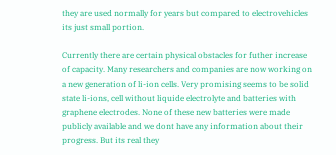they are used normally for years but compared to electrovehicles its just small portion.

Currently there are certain physical obstacles for futher increase of capacity. Many researchers and companies are now working on a new generation of li-ion cells. Very promising seems to be solid state li-ions, cell without liquide electrolyte and batteries with graphene electrodes. None of these new batteries were made publicly available and we dont have any information about their progress. But its real they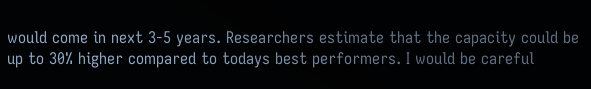would come in next 3-5 years. Researchers estimate that the capacity could be up to 30% higher compared to todays best performers. I would be careful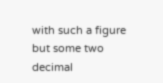with such a figure but some two decimal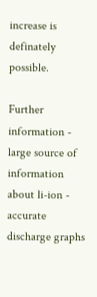increase is definately possible.

Further information - large source of information about li-ion - accurate discharge graphs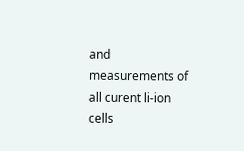and measurements of all curent li-ion cells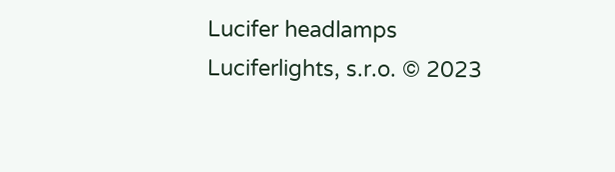Lucifer headlamps
Luciferlights, s.r.o. © 2023